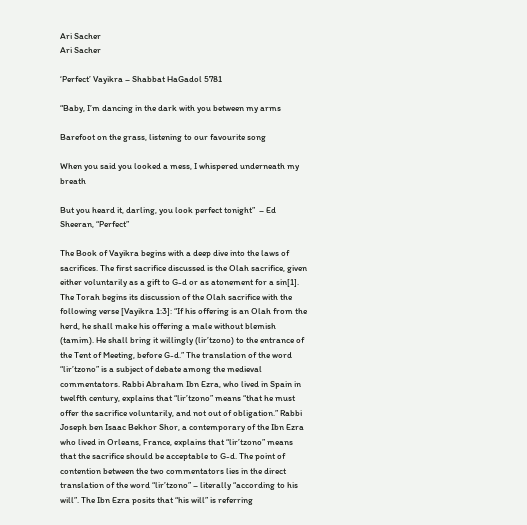Ari Sacher
Ari Sacher

‘Perfect’ Vayikra – Shabbat HaGadol 5781

“Baby, I’m dancing in the dark with you between my arms

Barefoot on the grass, listening to our favourite song

When you said you looked a mess, I whispered underneath my breath

But you heard it, darling, you look perfect tonight”  – Ed Sheeran, “Perfect”

The Book of Vayikra begins with a deep dive into the laws of sacrifices. The first sacrifice discussed is the Olah sacrifice, given either voluntarily as a gift to G-d or as atonement for a sin[1]. The Torah begins its discussion of the Olah sacrifice with the following verse [Vayikra 1:3]: “If his offering is an Olah from the herd, he shall make his offering a male without blemish (tamim). He shall bring it willingly (lir’tzono) to the entrance of the Tent of Meeting, before G-d.” The translation of the word “lir’tzono” is a subject of debate among the medieval commentators. Rabbi Abraham Ibn Ezra, who lived in Spain in twelfth century, explains that “lir’tzono” means “that he must offer the sacrifice voluntarily, and not out of obligation.” Rabbi Joseph ben Isaac Bekhor Shor, a contemporary of the Ibn Ezra who lived in Orleans, France, explains that “lir’tzono” means that the sacrifice should be acceptable to G-d. The point of contention between the two commentators lies in the direct translation of the word “lir’tzono” – literally “according to his will”. The Ibn Ezra posits that “his will” is referring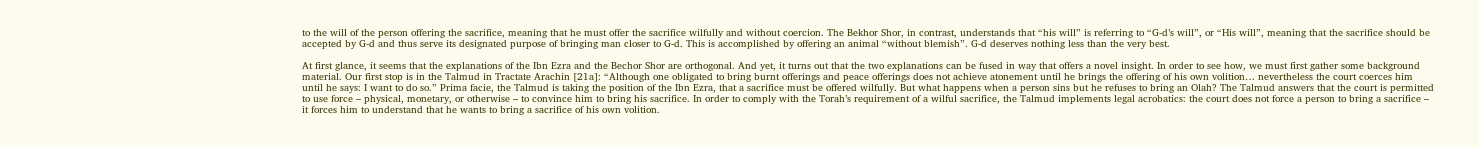to the will of the person offering the sacrifice, meaning that he must offer the sacrifice wilfully and without coercion. The Bekhor Shor, in contrast, understands that “his will” is referring to “G-d’s will”, or “His will”, meaning that the sacrifice should be accepted by G-d and thus serve its designated purpose of bringing man closer to G-d. This is accomplished by offering an animal “without blemish”. G-d deserves nothing less than the very best.

At first glance, it seems that the explanations of the Ibn Ezra and the Bechor Shor are orthogonal. And yet, it turns out that the two explanations can be fused in way that offers a novel insight. In order to see how, we must first gather some background material. Our first stop is in the Talmud in Tractate Arachin [21a]: “Although one obligated to bring burnt offerings and peace offerings does not achieve atonement until he brings the offering of his own volition… nevertheless the court coerces him until he says: I want to do so.” Prima facie, the Talmud is taking the position of the Ibn Ezra, that a sacrifice must be offered wilfully. But what happens when a person sins but he refuses to bring an Olah? The Talmud answers that the court is permitted to use force – physical, monetary, or otherwise – to convince him to bring his sacrifice. In order to comply with the Torah’s requirement of a wilful sacrifice, the Talmud implements legal acrobatics: the court does not force a person to bring a sacrifice – it forces him to understand that he wants to bring a sacrifice of his own volition.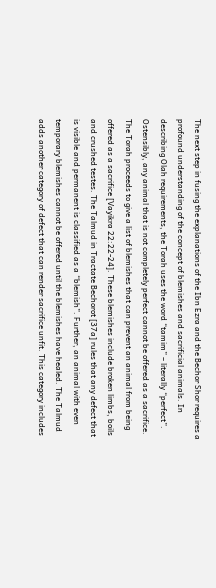The next step in fusing the explanations of the Ibn Ezra and the Bechor Shor requires a profound understanding of the concept of blemishes and sacrificial animals. In describing Olah requirements, the Torah uses the word “tamim” – literally “perfect”. Ostensibly, any animal that is not completely perfect cannot be offered as a sacrifice. The Torah proceeds to give a list of blemishes that can prevent an animal from being offered as a sacrifice [Vayikra 22:22-24]. These blemishes include broken limbs, boils and crushed testes. The Talmud in Tractate Bechorot [37a] rules that any defect that is visible and permanent is classified as a “blemish”. Further, an animal with even temporary blemishes cannot be offered until the blemishes have healed. The Talmud adds another category of defect that can render sacrifice unfit. This category includes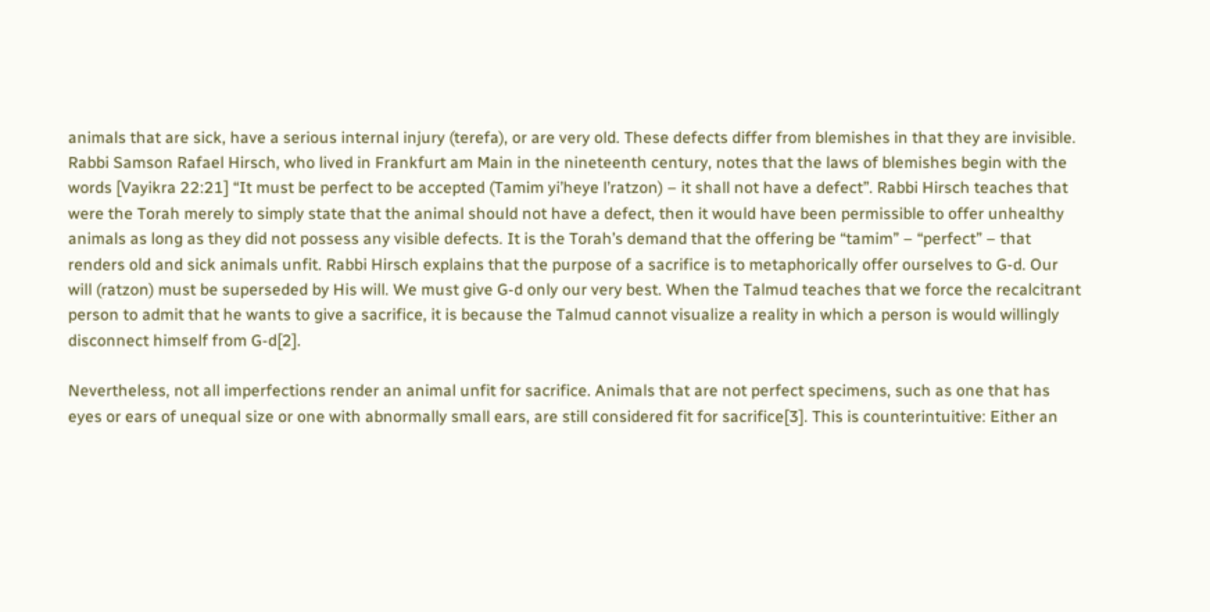animals that are sick, have a serious internal injury (terefa), or are very old. These defects differ from blemishes in that they are invisible. Rabbi Samson Rafael Hirsch, who lived in Frankfurt am Main in the nineteenth century, notes that the laws of blemishes begin with the words [Vayikra 22:21] “It must be perfect to be accepted (Tamim yi’heye l’ratzon) – it shall not have a defect”. Rabbi Hirsch teaches that were the Torah merely to simply state that the animal should not have a defect, then it would have been permissible to offer unhealthy animals as long as they did not possess any visible defects. It is the Torah’s demand that the offering be “tamim” – “perfect” – that renders old and sick animals unfit. Rabbi Hirsch explains that the purpose of a sacrifice is to metaphorically offer ourselves to G-d. Our will (ratzon) must be superseded by His will. We must give G-d only our very best. When the Talmud teaches that we force the recalcitrant person to admit that he wants to give a sacrifice, it is because the Talmud cannot visualize a reality in which a person is would willingly disconnect himself from G-d[2].

Nevertheless, not all imperfections render an animal unfit for sacrifice. Animals that are not perfect specimens, such as one that has eyes or ears of unequal size or one with abnormally small ears, are still considered fit for sacrifice[3]. This is counterintuitive: Either an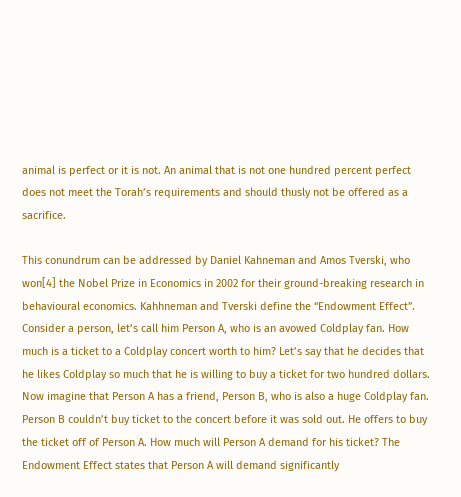animal is perfect or it is not. An animal that is not one hundred percent perfect does not meet the Torah’s requirements and should thusly not be offered as a sacrifice.

This conundrum can be addressed by Daniel Kahneman and Amos Tverski, who won[4] the Nobel Prize in Economics in 2002 for their ground-breaking research in behavioural economics. Kahhneman and Tverski define the “Endowment Effect”. Consider a person, let’s call him Person A, who is an avowed Coldplay fan. How much is a ticket to a Coldplay concert worth to him? Let’s say that he decides that he likes Coldplay so much that he is willing to buy a ticket for two hundred dollars. Now imagine that Person A has a friend, Person B, who is also a huge Coldplay fan. Person B couldn’t buy ticket to the concert before it was sold out. He offers to buy the ticket off of Person A. How much will Person A demand for his ticket? The Endowment Effect states that Person A will demand significantly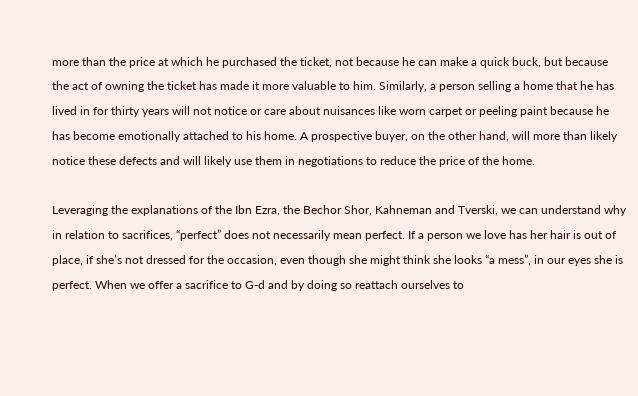more than the price at which he purchased the ticket, not because he can make a quick buck, but because the act of owning the ticket has made it more valuable to him. Similarly, a person selling a home that he has lived in for thirty years will not notice or care about nuisances like worn carpet or peeling paint because he has become emotionally attached to his home. A prospective buyer, on the other hand, will more than likely notice these defects and will likely use them in negotiations to reduce the price of the home.

Leveraging the explanations of the Ibn Ezra, the Bechor Shor, Kahneman and Tverski, we can understand why in relation to sacrifices, “perfect” does not necessarily mean perfect. If a person we love has her hair is out of place, if she’s not dressed for the occasion, even though she might think she looks “a mess”, in our eyes she is perfect. When we offer a sacrifice to G-d and by doing so reattach ourselves to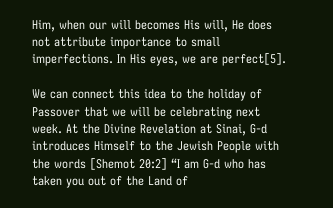Him, when our will becomes His will, He does not attribute importance to small imperfections. In His eyes, we are perfect[5].

We can connect this idea to the holiday of Passover that we will be celebrating next week. At the Divine Revelation at Sinai, G-d introduces Himself to the Jewish People with the words [Shemot 20:2] “I am G-d who has taken you out of the Land of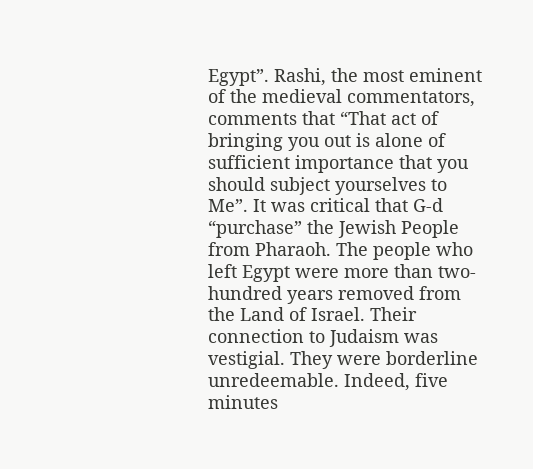Egypt”. Rashi, the most eminent of the medieval commentators, comments that “That act of bringing you out is alone of sufficient importance that you should subject yourselves to Me”. It was critical that G-d “purchase” the Jewish People from Pharaoh. The people who left Egypt were more than two-hundred years removed from the Land of Israel. Their connection to Judaism was vestigial. They were borderline unredeemable. Indeed, five minutes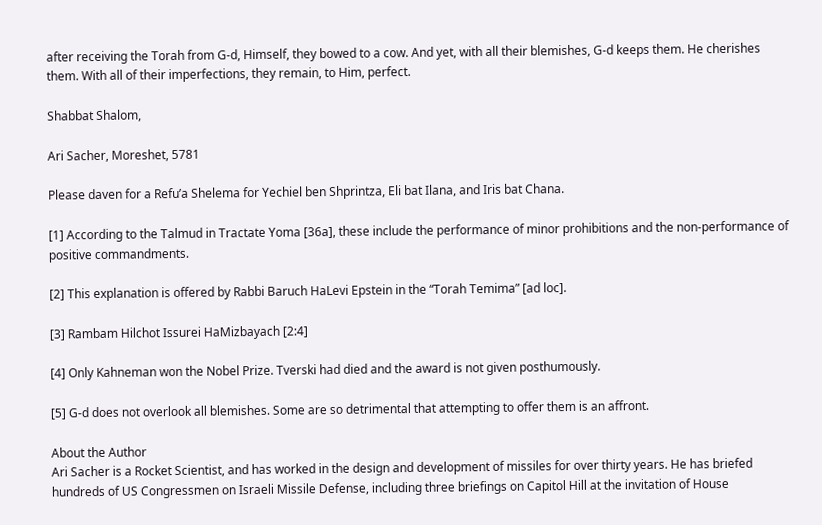after receiving the Torah from G-d, Himself, they bowed to a cow. And yet, with all their blemishes, G-d keeps them. He cherishes them. With all of their imperfections, they remain, to Him, perfect.

Shabbat Shalom,

Ari Sacher, Moreshet, 5781

Please daven for a Refu’a Shelema for Yechiel ben Shprintza, Eli bat Ilana, and Iris bat Chana.

[1] According to the Talmud in Tractate Yoma [36a], these include the performance of minor prohibitions and the non-performance of positive commandments.

[2] This explanation is offered by Rabbi Baruch HaLevi Epstein in the “Torah Temima” [ad loc].

[3] Rambam Hilchot Issurei HaMizbayach [2:4]

[4] Only Kahneman won the Nobel Prize. Tverski had died and the award is not given posthumously.

[5] G-d does not overlook all blemishes. Some are so detrimental that attempting to offer them is an affront.

About the Author
Ari Sacher is a Rocket Scientist, and has worked in the design and development of missiles for over thirty years. He has briefed hundreds of US Congressmen on Israeli Missile Defense, including three briefings on Capitol Hill at the invitation of House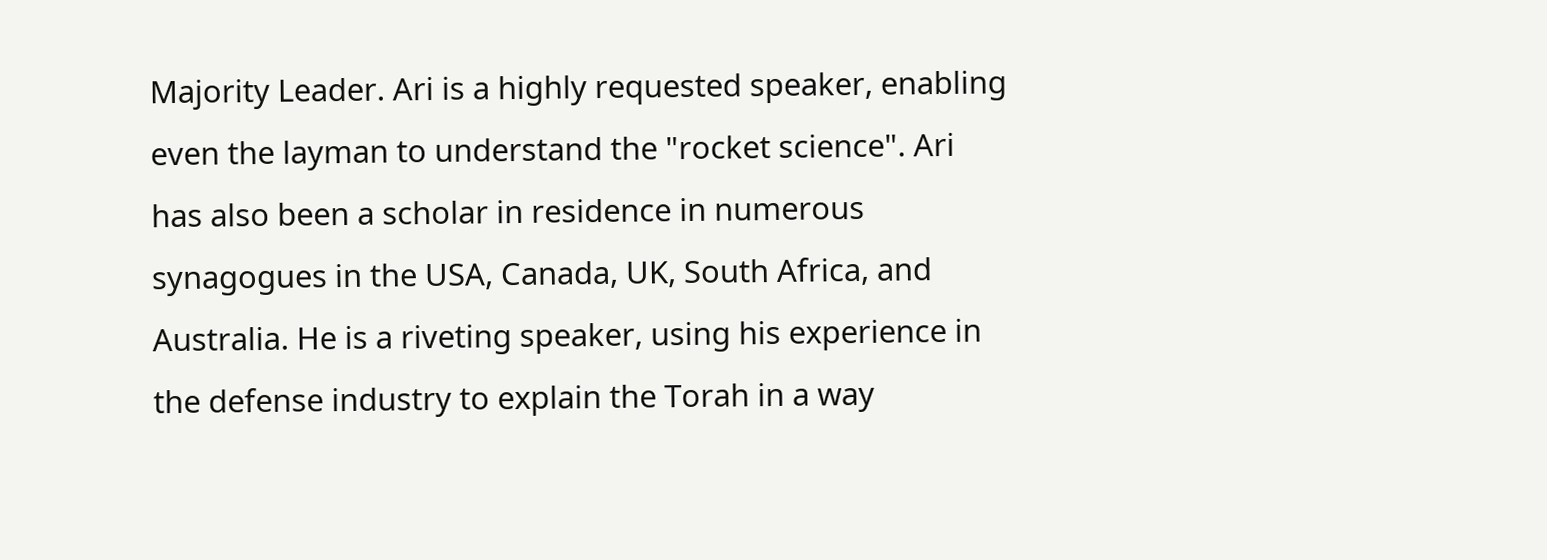Majority Leader. Ari is a highly requested speaker, enabling even the layman to understand the "rocket science". Ari has also been a scholar in residence in numerous synagogues in the USA, Canada, UK, South Africa, and Australia. He is a riveting speaker, using his experience in the defense industry to explain the Torah in a way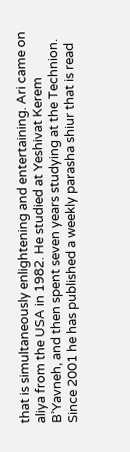that is simultaneously enlightening and entertaining. Ari came on aliya from the USA in 1982. He studied at Yeshivat Kerem B’Yavneh, and then spent seven years studying at the Technion. Since 2001 he has published a weekly parasha shiur that is read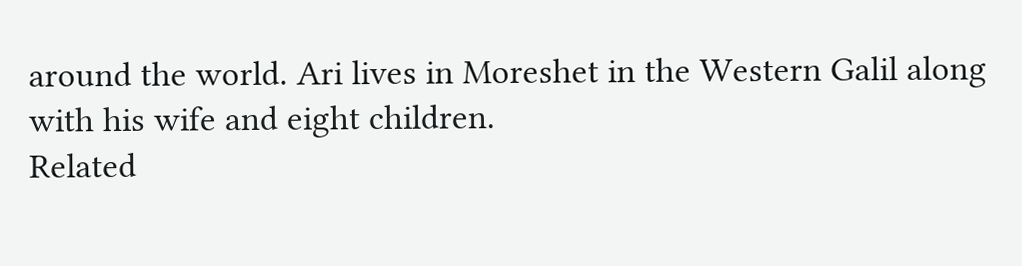around the world. Ari lives in Moreshet in the Western Galil along with his wife and eight children.
Related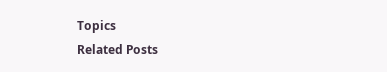Topics
Related Posts